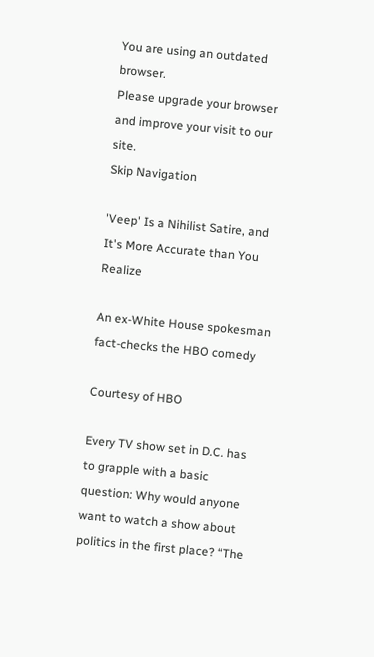You are using an outdated browser.
Please upgrade your browser
and improve your visit to our site.
Skip Navigation

'Veep' Is a Nihilist Satire, and It's More Accurate than You Realize

An ex-White House spokesman fact-checks the HBO comedy

Courtesy of HBO

Every TV show set in D.C. has to grapple with a basic question: Why would anyone want to watch a show about politics in the first place? “The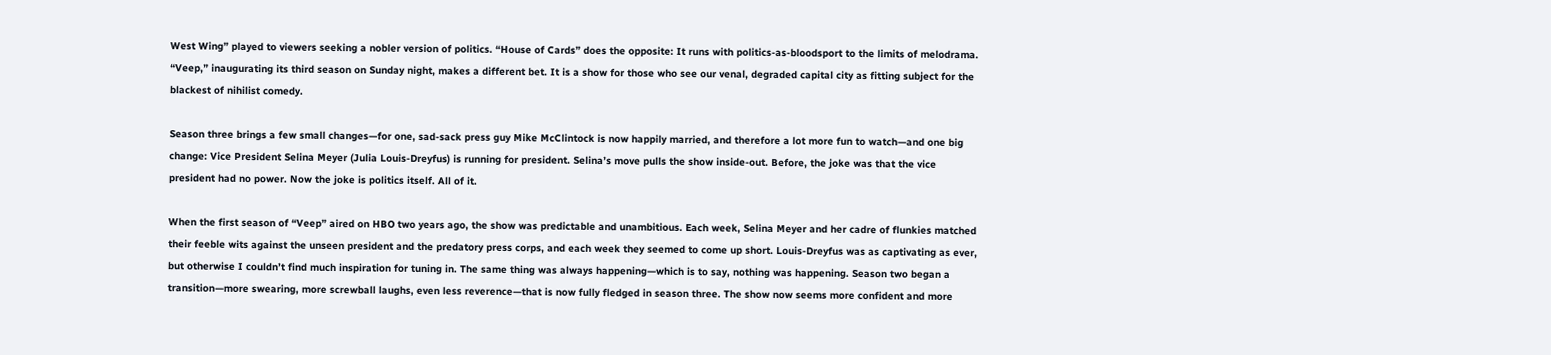West Wing” played to viewers seeking a nobler version of politics. “House of Cards” does the opposite: It runs with politics-as-bloodsport to the limits of melodrama. “Veep,” inaugurating its third season on Sunday night, makes a different bet. It is a show for those who see our venal, degraded capital city as fitting subject for the blackest of nihilist comedy.

Season three brings a few small changes—for one, sad-sack press guy Mike McClintock is now happily married, and therefore a lot more fun to watch—and one big change: Vice President Selina Meyer (Julia Louis-Dreyfus) is running for president. Selina’s move pulls the show inside-out. Before, the joke was that the vice president had no power. Now the joke is politics itself. All of it.

When the first season of “Veep” aired on HBO two years ago, the show was predictable and unambitious. Each week, Selina Meyer and her cadre of flunkies matched their feeble wits against the unseen president and the predatory press corps, and each week they seemed to come up short. Louis-Dreyfus was as captivating as ever, but otherwise I couldn’t find much inspiration for tuning in. The same thing was always happening—which is to say, nothing was happening. Season two began a transition—more swearing, more screwball laughs, even less reverence—that is now fully fledged in season three. The show now seems more confident and more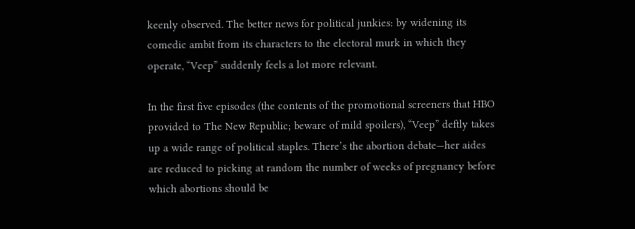keenly observed. The better news for political junkies: by widening its comedic ambit from its characters to the electoral murk in which they operate, “Veep” suddenly feels a lot more relevant.

In the first five episodes (the contents of the promotional screeners that HBO provided to The New Republic; beware of mild spoilers), “Veep” deftly takes up a wide range of political staples. There’s the abortion debate—her aides are reduced to picking at random the number of weeks of pregnancy before which abortions should be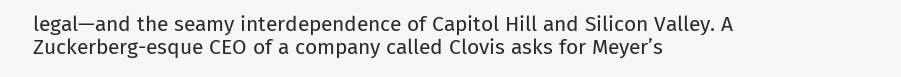legal—and the seamy interdependence of Capitol Hill and Silicon Valley. A Zuckerberg-esque CEO of a company called Clovis asks for Meyer’s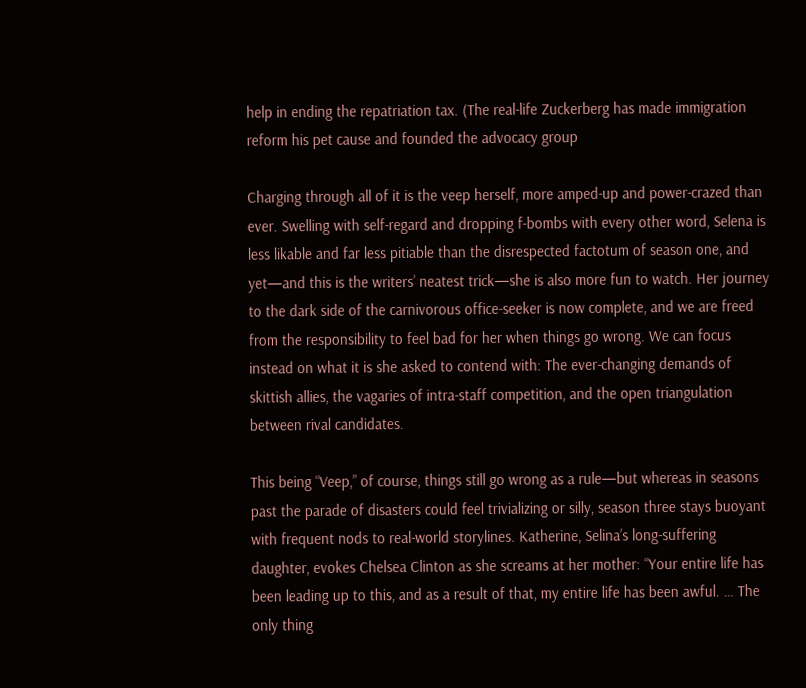help in ending the repatriation tax. (The real-life Zuckerberg has made immigration reform his pet cause and founded the advocacy group

Charging through all of it is the veep herself, more amped-up and power-crazed than ever. Swelling with self-regard and dropping f-bombs with every other word, Selena is less likable and far less pitiable than the disrespected factotum of season one, and yet—and this is the writers’ neatest trick—she is also more fun to watch. Her journey to the dark side of the carnivorous office-seeker is now complete, and we are freed from the responsibility to feel bad for her when things go wrong. We can focus instead on what it is she asked to contend with: The ever-changing demands of skittish allies, the vagaries of intra-staff competition, and the open triangulation between rival candidates.

This being “Veep,” of course, things still go wrong as a rule—but whereas in seasons past the parade of disasters could feel trivializing or silly, season three stays buoyant with frequent nods to real-world storylines. Katherine, Selina’s long-suffering daughter, evokes Chelsea Clinton as she screams at her mother: “Your entire life has been leading up to this, and as a result of that, my entire life has been awful. … The only thing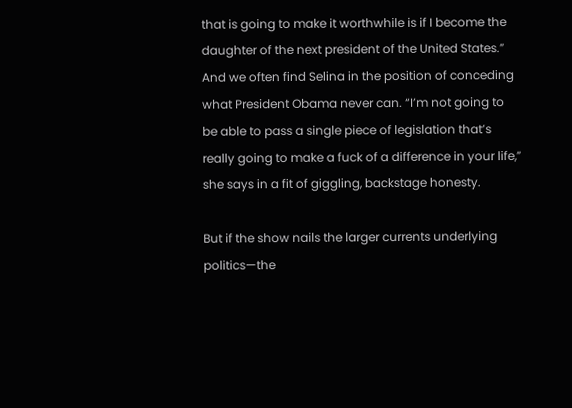that is going to make it worthwhile is if I become the daughter of the next president of the United States.” And we often find Selina in the position of conceding what President Obama never can. “I’m not going to be able to pass a single piece of legislation that’s really going to make a fuck of a difference in your life,” she says in a fit of giggling, backstage honesty.

But if the show nails the larger currents underlying politics—the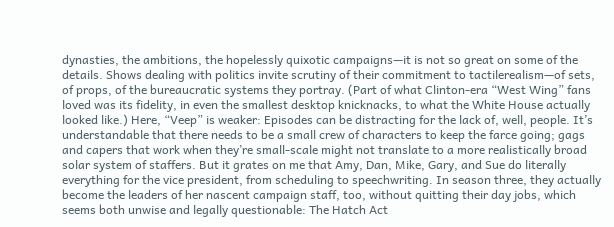dynasties, the ambitions, the hopelessly quixotic campaigns—it is not so great on some of the details. Shows dealing with politics invite scrutiny of their commitment to tactilerealism—of sets, of props, of the bureaucratic systems they portray. (Part of what Clinton-era “West Wing” fans loved was its fidelity, in even the smallest desktop knicknacks, to what the White House actually looked like.) Here, “Veep” is weaker: Episodes can be distracting for the lack of, well, people. It’s understandable that there needs to be a small crew of characters to keep the farce going; gags and capers that work when they’re small-scale might not translate to a more realistically broad solar system of staffers. But it grates on me that Amy, Dan, Mike, Gary, and Sue do literally everything for the vice president, from scheduling to speechwriting. In season three, they actually become the leaders of her nascent campaign staff, too, without quitting their day jobs, which seems both unwise and legally questionable: The Hatch Act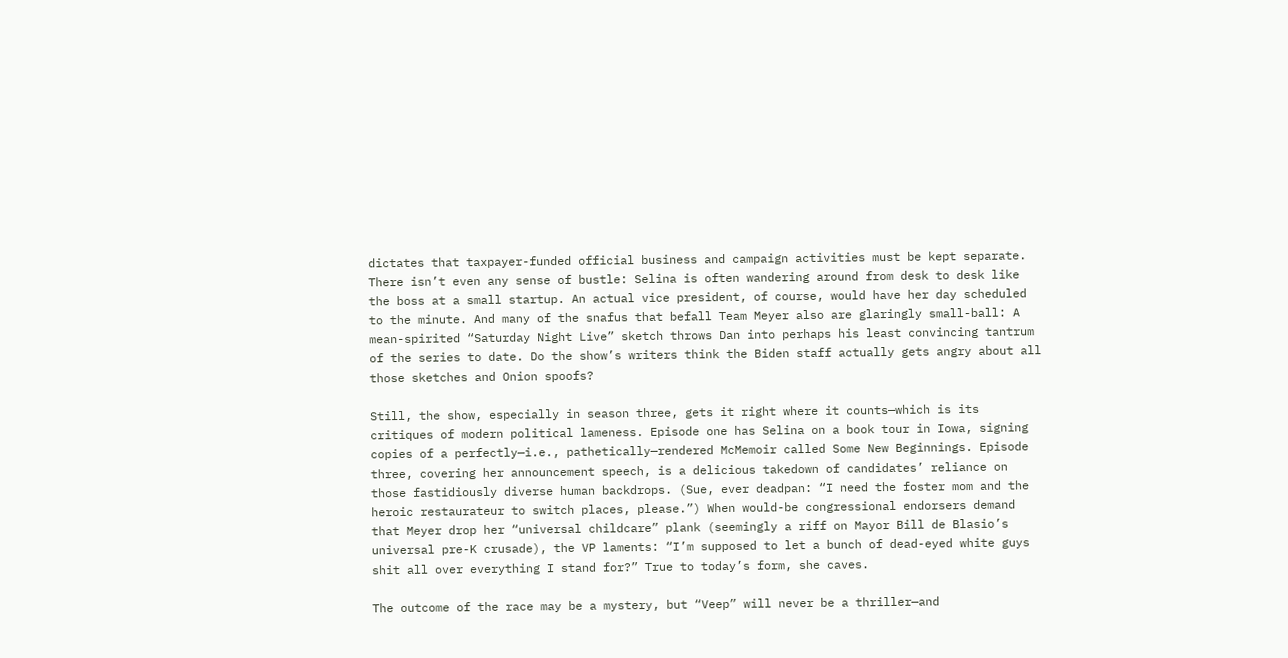dictates that taxpayer-funded official business and campaign activities must be kept separate. There isn’t even any sense of bustle: Selina is often wandering around from desk to desk like the boss at a small startup. An actual vice president, of course, would have her day scheduled to the minute. And many of the snafus that befall Team Meyer also are glaringly small-ball: A mean-spirited “Saturday Night Live” sketch throws Dan into perhaps his least convincing tantrum of the series to date. Do the show’s writers think the Biden staff actually gets angry about all those sketches and Onion spoofs?

Still, the show, especially in season three, gets it right where it counts—which is its critiques of modern political lameness. Episode one has Selina on a book tour in Iowa, signing copies of a perfectly—i.e., pathetically—rendered McMemoir called Some New Beginnings. Episode three, covering her announcement speech, is a delicious takedown of candidates’ reliance on those fastidiously diverse human backdrops. (Sue, ever deadpan: “I need the foster mom and the heroic restaurateur to switch places, please.”) When would-be congressional endorsers demand that Meyer drop her “universal childcare” plank (seemingly a riff on Mayor Bill de Blasio’s universal pre-K crusade), the VP laments: “I’m supposed to let a bunch of dead-eyed white guys shit all over everything I stand for?” True to today’s form, she caves.

The outcome of the race may be a mystery, but “Veep” will never be a thriller—and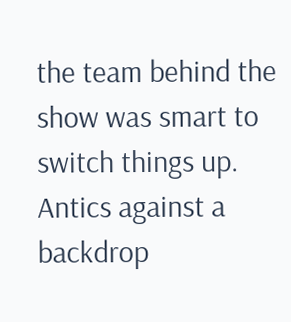the team behind the show was smart to switch things up. Antics against a backdrop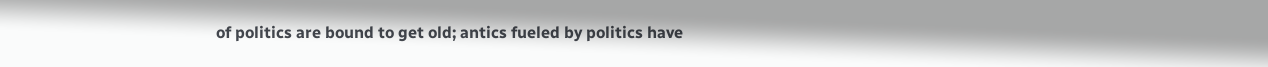of politics are bound to get old; antics fueled by politics have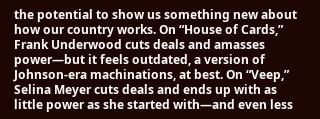the potential to show us something new about how our country works. On “House of Cards,” Frank Underwood cuts deals and amasses power—but it feels outdated, a version of Johnson-era machinations, at best. On “Veep,” Selina Meyer cuts deals and ends up with as little power as she started with—and even less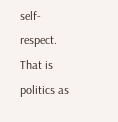self-respect. That is politics as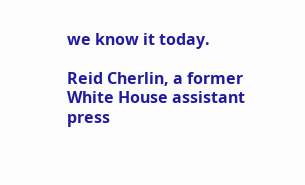we know it today.

Reid Cherlin, a former White House assistant press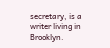secretary, is a writer living in Brooklyn.